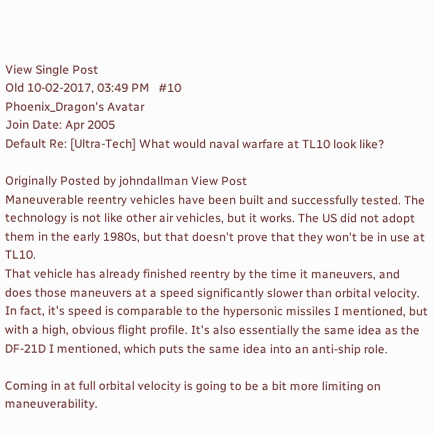View Single Post
Old 10-02-2017, 03:49 PM   #10
Phoenix_Dragon's Avatar
Join Date: Apr 2005
Default Re: [Ultra-Tech] What would naval warfare at TL10 look like?

Originally Posted by johndallman View Post
Maneuverable reentry vehicles have been built and successfully tested. The technology is not like other air vehicles, but it works. The US did not adopt them in the early 1980s, but that doesn't prove that they won't be in use at TL10.
That vehicle has already finished reentry by the time it maneuvers, and does those maneuvers at a speed significantly slower than orbital velocity. In fact, it's speed is comparable to the hypersonic missiles I mentioned, but with a high, obvious flight profile. It's also essentially the same idea as the DF-21D I mentioned, which puts the same idea into an anti-ship role.

Coming in at full orbital velocity is going to be a bit more limiting on maneuverability.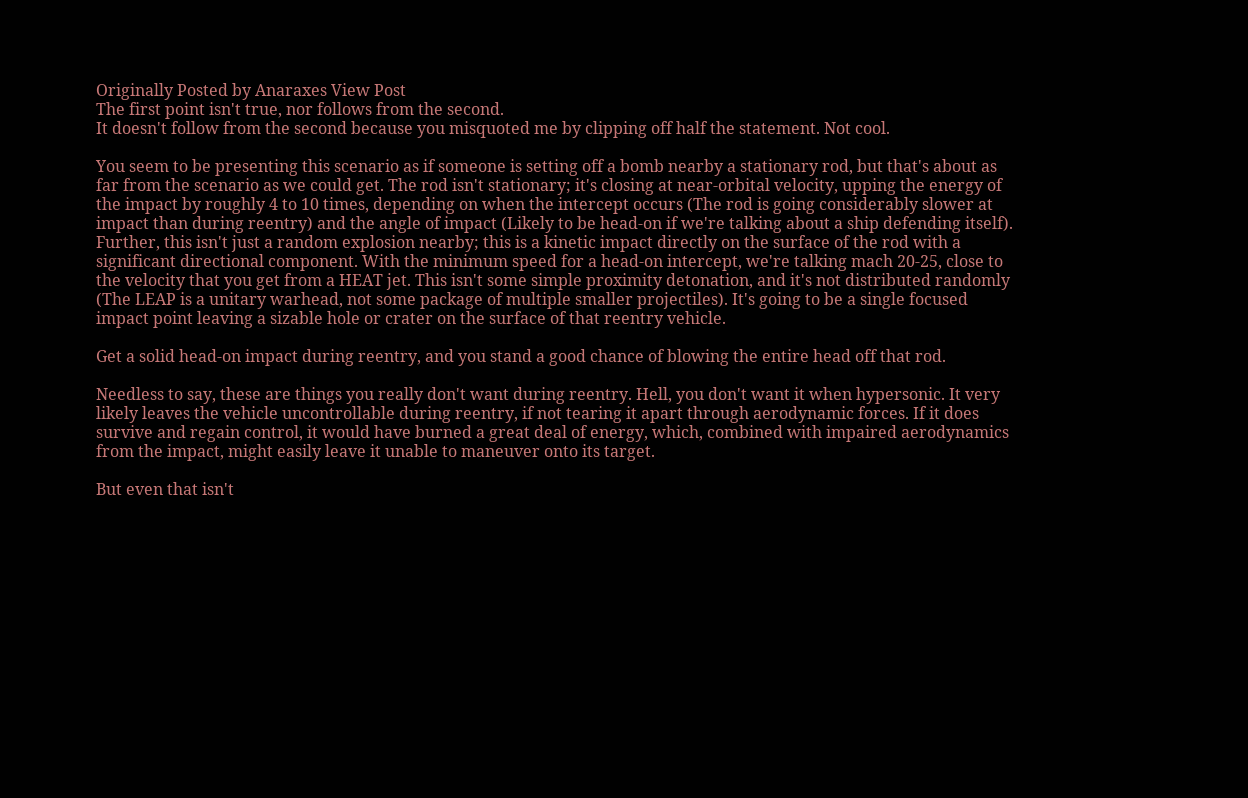Originally Posted by Anaraxes View Post
The first point isn't true, nor follows from the second.
It doesn't follow from the second because you misquoted me by clipping off half the statement. Not cool.

You seem to be presenting this scenario as if someone is setting off a bomb nearby a stationary rod, but that's about as far from the scenario as we could get. The rod isn't stationary; it's closing at near-orbital velocity, upping the energy of the impact by roughly 4 to 10 times, depending on when the intercept occurs (The rod is going considerably slower at impact than during reentry) and the angle of impact (Likely to be head-on if we're talking about a ship defending itself). Further, this isn't just a random explosion nearby; this is a kinetic impact directly on the surface of the rod with a significant directional component. With the minimum speed for a head-on intercept, we're talking mach 20-25, close to the velocity that you get from a HEAT jet. This isn't some simple proximity detonation, and it's not distributed randomly (The LEAP is a unitary warhead, not some package of multiple smaller projectiles). It's going to be a single focused impact point leaving a sizable hole or crater on the surface of that reentry vehicle.

Get a solid head-on impact during reentry, and you stand a good chance of blowing the entire head off that rod.

Needless to say, these are things you really don't want during reentry. Hell, you don't want it when hypersonic. It very likely leaves the vehicle uncontrollable during reentry, if not tearing it apart through aerodynamic forces. If it does survive and regain control, it would have burned a great deal of energy, which, combined with impaired aerodynamics from the impact, might easily leave it unable to maneuver onto its target.

But even that isn't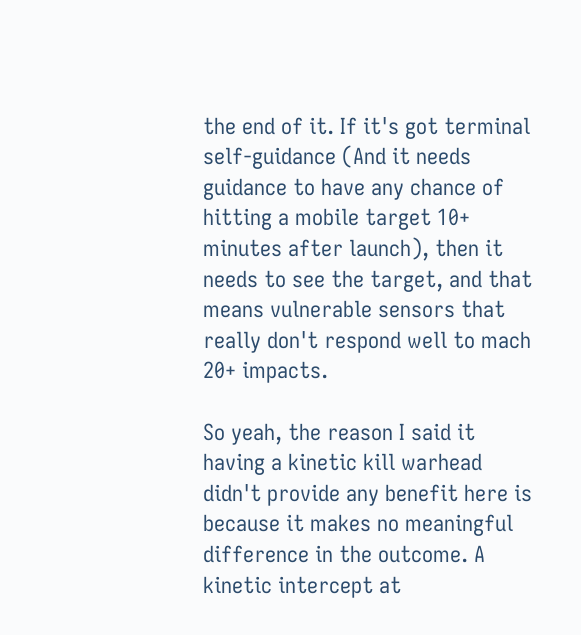the end of it. If it's got terminal self-guidance (And it needs guidance to have any chance of hitting a mobile target 10+ minutes after launch), then it needs to see the target, and that means vulnerable sensors that really don't respond well to mach 20+ impacts.

So yeah, the reason I said it having a kinetic kill warhead didn't provide any benefit here is because it makes no meaningful difference in the outcome. A kinetic intercept at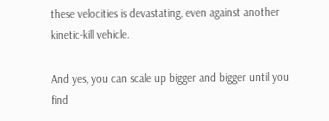these velocities is devastating, even against another kinetic-kill vehicle.

And yes, you can scale up bigger and bigger until you find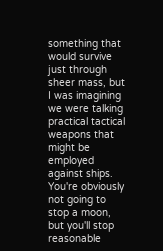something that would survive just through sheer mass, but I was imagining we were talking practical tactical weapons that might be employed against ships. You're obviously not going to stop a moon, but you'll stop reasonable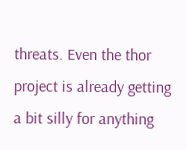threats. Even the thor project is already getting a bit silly for anything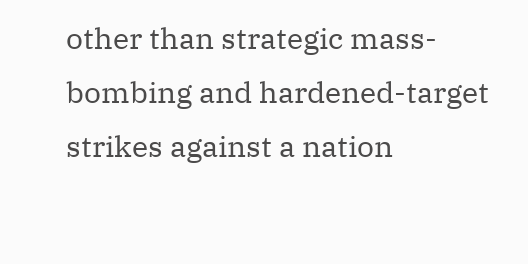other than strategic mass-bombing and hardened-target strikes against a nation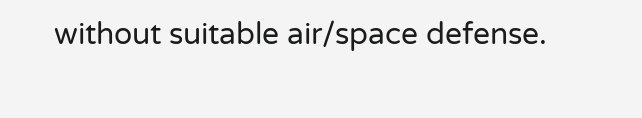without suitable air/space defense.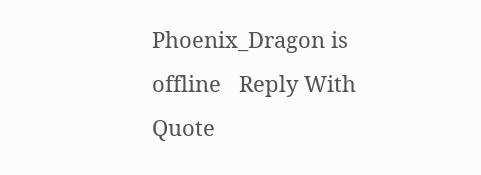Phoenix_Dragon is offline   Reply With Quote